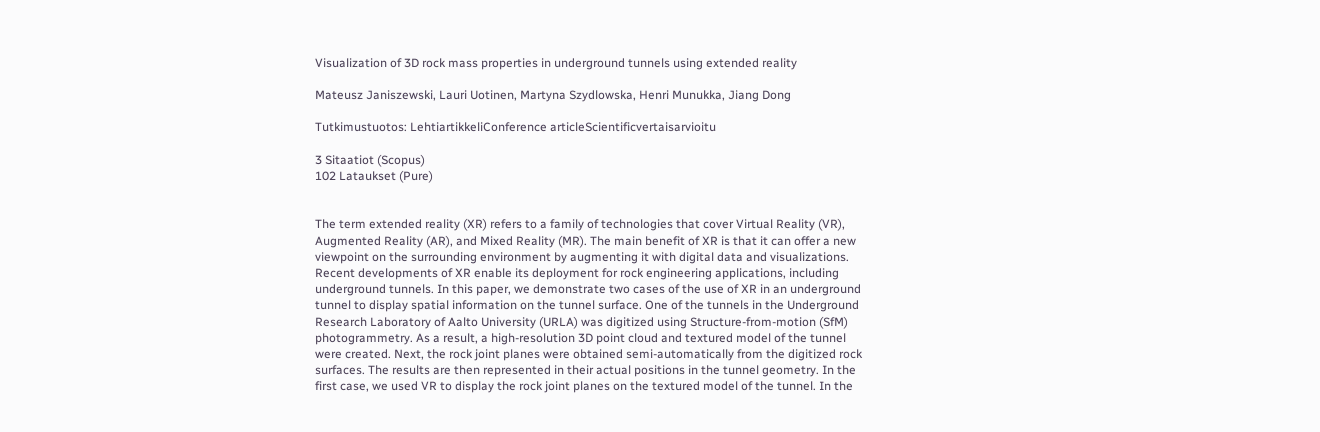Visualization of 3D rock mass properties in underground tunnels using extended reality

Mateusz Janiszewski, Lauri Uotinen, Martyna Szydlowska, Henri Munukka, Jiang Dong

Tutkimustuotos: LehtiartikkeliConference articleScientificvertaisarvioitu

3 Sitaatiot (Scopus)
102 Lataukset (Pure)


The term extended reality (XR) refers to a family of technologies that cover Virtual Reality (VR), Augmented Reality (AR), and Mixed Reality (MR). The main benefit of XR is that it can offer a new viewpoint on the surrounding environment by augmenting it with digital data and visualizations. Recent developments of XR enable its deployment for rock engineering applications, including underground tunnels. In this paper, we demonstrate two cases of the use of XR in an underground tunnel to display spatial information on the tunnel surface. One of the tunnels in the Underground Research Laboratory of Aalto University (URLA) was digitized using Structure-from-motion (SfM) photogrammetry. As a result, a high-resolution 3D point cloud and textured model of the tunnel were created. Next, the rock joint planes were obtained semi-automatically from the digitized rock surfaces. The results are then represented in their actual positions in the tunnel geometry. In the first case, we used VR to display the rock joint planes on the textured model of the tunnel. In the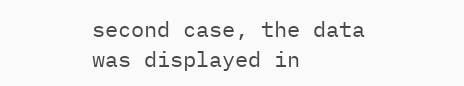second case, the data was displayed in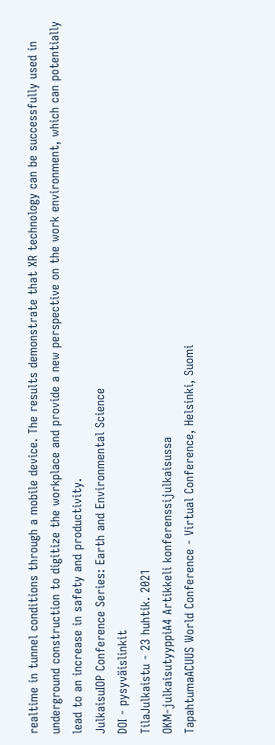realtime in tunnel conditions through a mobile device. The results demonstrate that XR technology can be successfully used in underground construction to digitize the workplace and provide a new perspective on the work environment, which can potentially lead to an increase in safety and productivity.
JulkaisuIOP Conference Series: Earth and Environmental Science
DOI - pysyväislinkit
TilaJulkaistu - 23 huhtik. 2021
OKM-julkaisutyyppiA4 Artikkeli konferenssijulkaisussa
TapahtumaACUUS World Conference - Virtual Conference, Helsinki, Suomi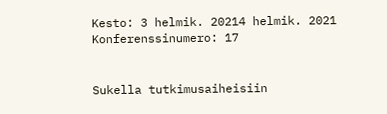Kesto: 3 helmik. 20214 helmik. 2021
Konferenssinumero: 17


Sukella tutkimusaiheisiin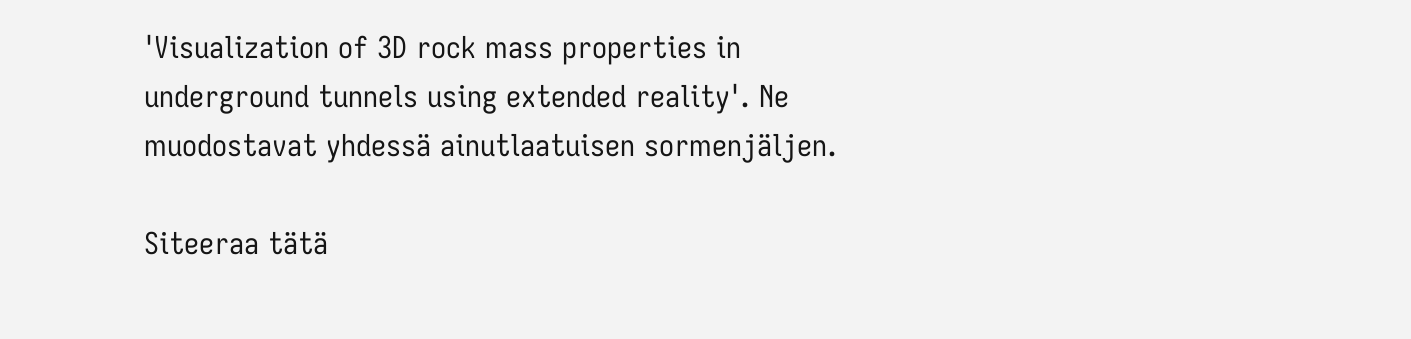'Visualization of 3D rock mass properties in underground tunnels using extended reality'. Ne muodostavat yhdessä ainutlaatuisen sormenjäljen.

Siteeraa tätä